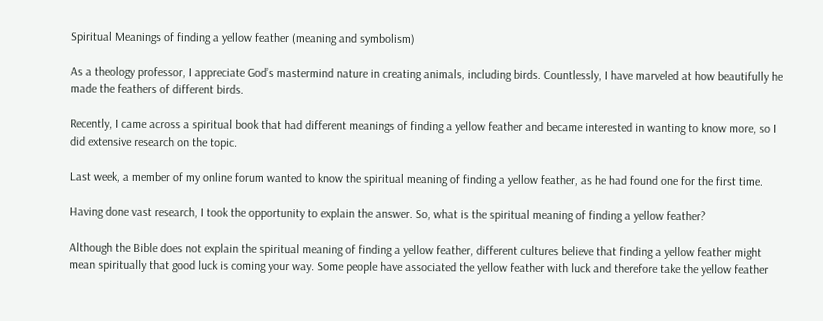Spiritual Meanings of finding a yellow feather (meaning and symbolism)

As a theology professor, I appreciate God’s mastermind nature in creating animals, including birds. Countlessly, I have marveled at how beautifully he made the feathers of different birds.

Recently, I came across a spiritual book that had different meanings of finding a yellow feather and became interested in wanting to know more, so I did extensive research on the topic.

Last week, a member of my online forum wanted to know the spiritual meaning of finding a yellow feather, as he had found one for the first time.

Having done vast research, I took the opportunity to explain the answer. So, what is the spiritual meaning of finding a yellow feather?

Although the Bible does not explain the spiritual meaning of finding a yellow feather, different cultures believe that finding a yellow feather might mean spiritually that good luck is coming your way. Some people have associated the yellow feather with luck and therefore take the yellow feather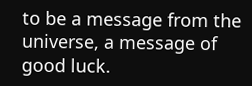to be a message from the universe, a message of good luck.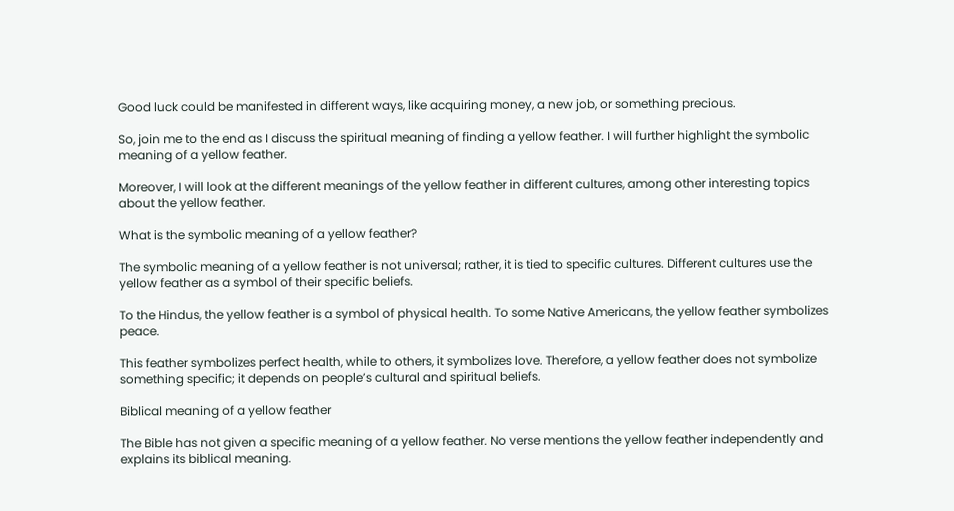Good luck could be manifested in different ways, like acquiring money, a new job, or something precious.

So, join me to the end as I discuss the spiritual meaning of finding a yellow feather. I will further highlight the symbolic meaning of a yellow feather.

Moreover, I will look at the different meanings of the yellow feather in different cultures, among other interesting topics about the yellow feather.

What is the symbolic meaning of a yellow feather?

The symbolic meaning of a yellow feather is not universal; rather, it is tied to specific cultures. Different cultures use the yellow feather as a symbol of their specific beliefs.

To the Hindus, the yellow feather is a symbol of physical health. To some Native Americans, the yellow feather symbolizes peace.

This feather symbolizes perfect health, while to others, it symbolizes love. Therefore, a yellow feather does not symbolize something specific; it depends on people’s cultural and spiritual beliefs.

Biblical meaning of a yellow feather

The Bible has not given a specific meaning of a yellow feather. No verse mentions the yellow feather independently and explains its biblical meaning.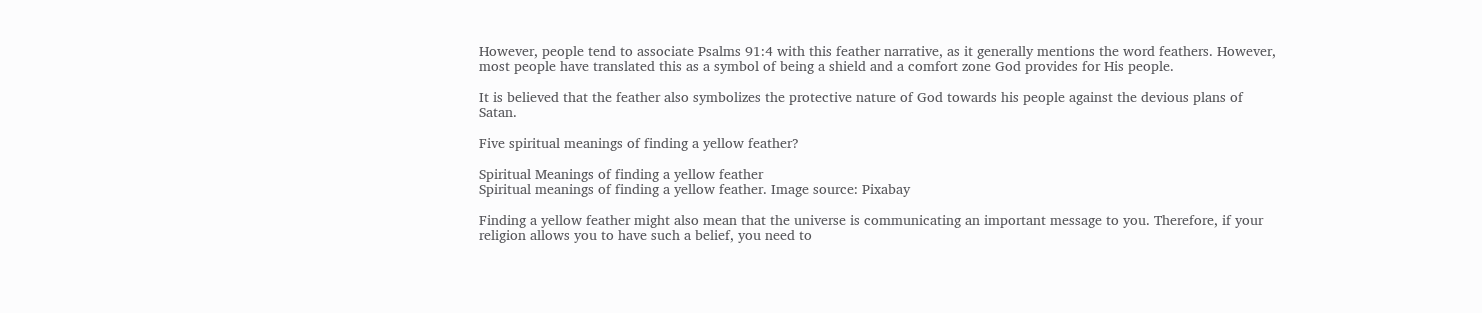However, people tend to associate Psalms 91:4 with this feather narrative, as it generally mentions the word feathers. However, most people have translated this as a symbol of being a shield and a comfort zone God provides for His people.

It is believed that the feather also symbolizes the protective nature of God towards his people against the devious plans of Satan.

Five spiritual meanings of finding a yellow feather?

Spiritual Meanings of finding a yellow feather
Spiritual meanings of finding a yellow feather. Image source: Pixabay

Finding a yellow feather might also mean that the universe is communicating an important message to you. Therefore, if your religion allows you to have such a belief, you need to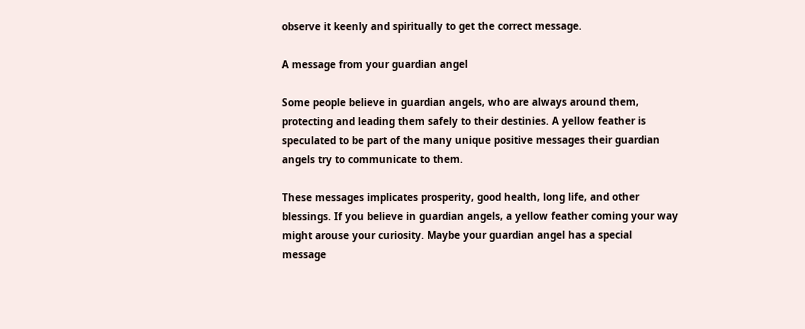observe it keenly and spiritually to get the correct message.

A message from your guardian angel

Some people believe in guardian angels, who are always around them, protecting and leading them safely to their destinies. A yellow feather is speculated to be part of the many unique positive messages their guardian angels try to communicate to them.

These messages implicates prosperity, good health, long life, and other blessings. If you believe in guardian angels, a yellow feather coming your way might arouse your curiosity. Maybe your guardian angel has a special message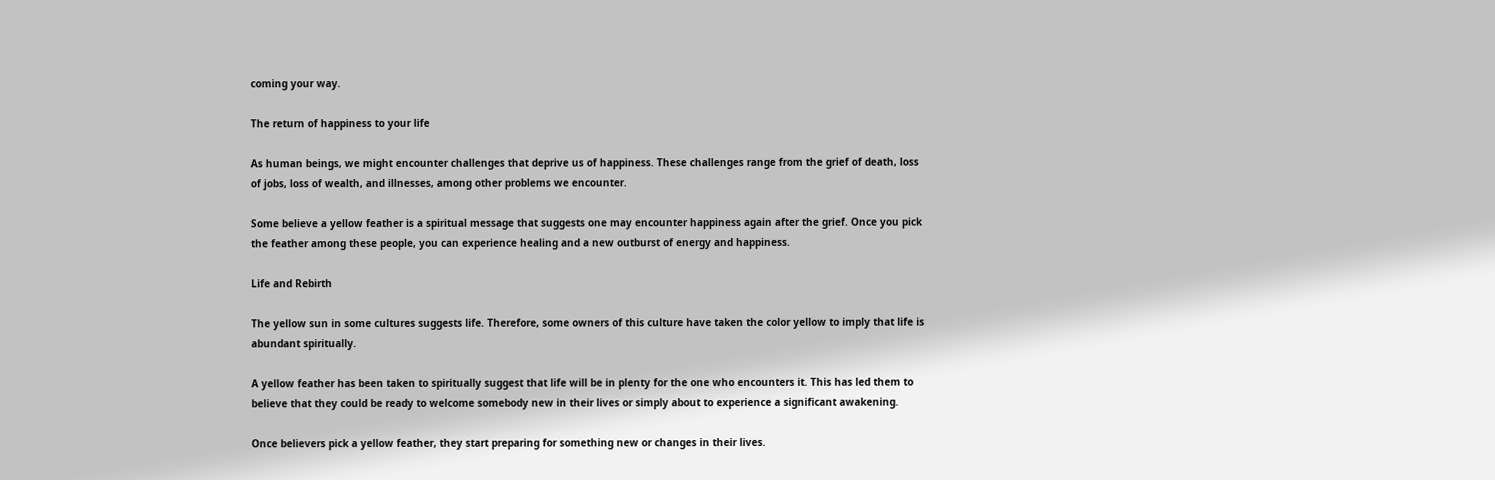coming your way.

The return of happiness to your life

As human beings, we might encounter challenges that deprive us of happiness. These challenges range from the grief of death, loss of jobs, loss of wealth, and illnesses, among other problems we encounter.

Some believe a yellow feather is a spiritual message that suggests one may encounter happiness again after the grief. Once you pick the feather among these people, you can experience healing and a new outburst of energy and happiness.

Life and Rebirth

The yellow sun in some cultures suggests life. Therefore, some owners of this culture have taken the color yellow to imply that life is abundant spiritually.

A yellow feather has been taken to spiritually suggest that life will be in plenty for the one who encounters it. This has led them to believe that they could be ready to welcome somebody new in their lives or simply about to experience a significant awakening.

Once believers pick a yellow feather, they start preparing for something new or changes in their lives.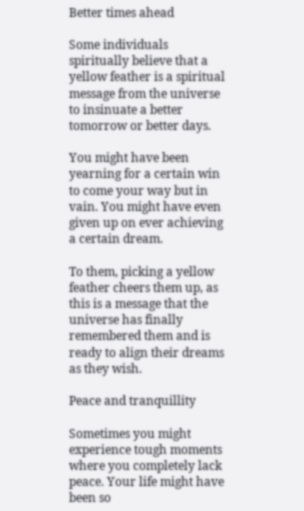Better times ahead

Some individuals spiritually believe that a yellow feather is a spiritual message from the universe to insinuate a better tomorrow or better days.

You might have been yearning for a certain win to come your way but in vain. You might have even given up on ever achieving a certain dream.

To them, picking a yellow feather cheers them up, as this is a message that the universe has finally remembered them and is ready to align their dreams as they wish.

Peace and tranquillity

Sometimes you might experience tough moments where you completely lack peace. Your life might have been so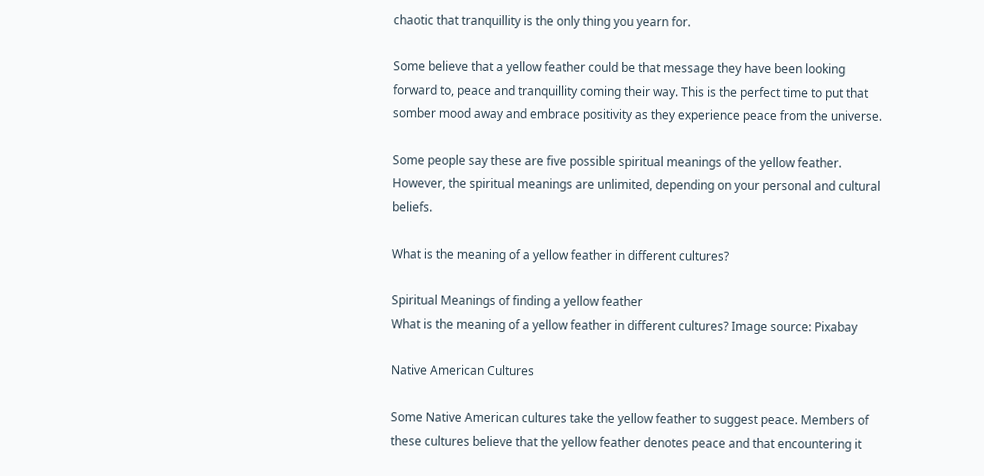chaotic that tranquillity is the only thing you yearn for.

Some believe that a yellow feather could be that message they have been looking forward to, peace and tranquillity coming their way. This is the perfect time to put that somber mood away and embrace positivity as they experience peace from the universe.

Some people say these are five possible spiritual meanings of the yellow feather. However, the spiritual meanings are unlimited, depending on your personal and cultural beliefs.

What is the meaning of a yellow feather in different cultures?

Spiritual Meanings of finding a yellow feather
What is the meaning of a yellow feather in different cultures? Image source: Pixabay

Native American Cultures

Some Native American cultures take the yellow feather to suggest peace. Members of these cultures believe that the yellow feather denotes peace and that encountering it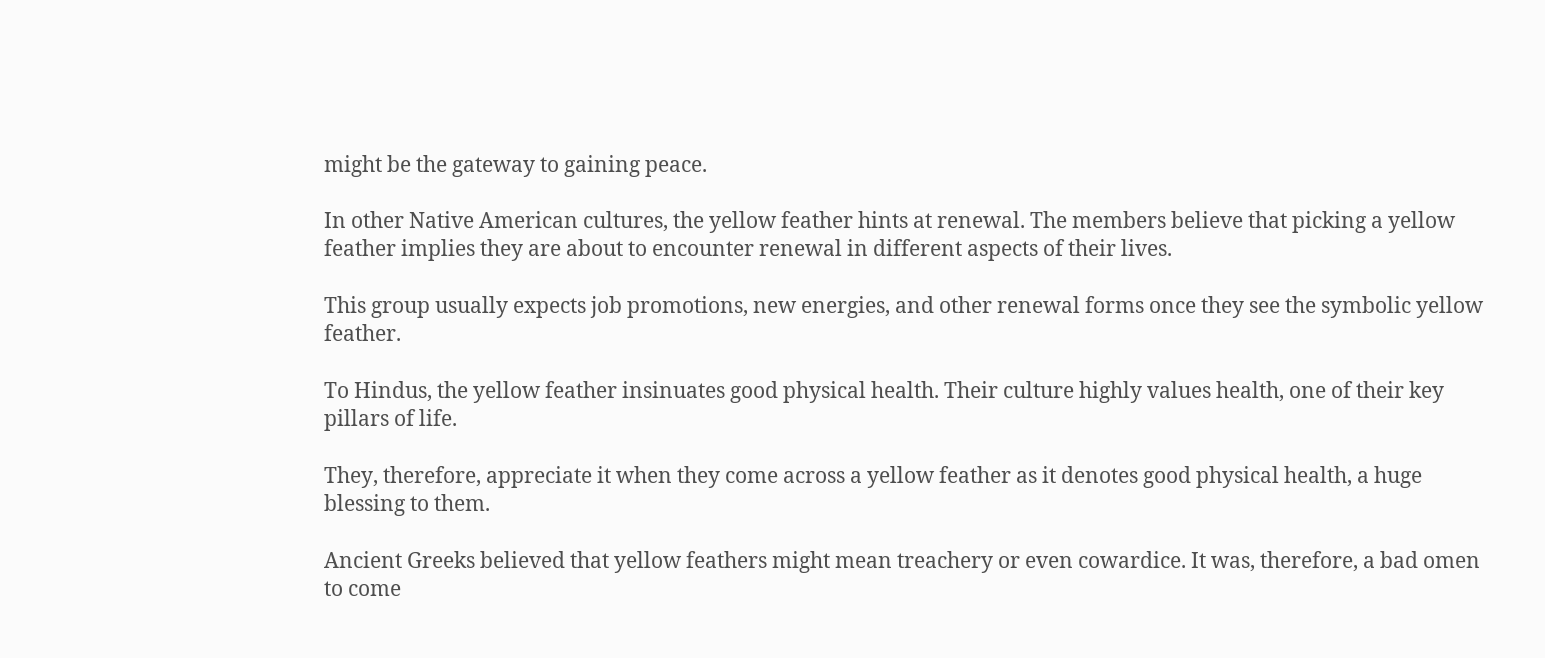might be the gateway to gaining peace.

In other Native American cultures, the yellow feather hints at renewal. The members believe that picking a yellow feather implies they are about to encounter renewal in different aspects of their lives.

This group usually expects job promotions, new energies, and other renewal forms once they see the symbolic yellow feather.

To Hindus, the yellow feather insinuates good physical health. Their culture highly values health, one of their key pillars of life.

They, therefore, appreciate it when they come across a yellow feather as it denotes good physical health, a huge blessing to them.

Ancient Greeks believed that yellow feathers might mean treachery or even cowardice. It was, therefore, a bad omen to come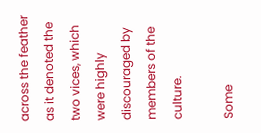across the feather as it denoted the two vices, which were highly discouraged by members of the culture.

Some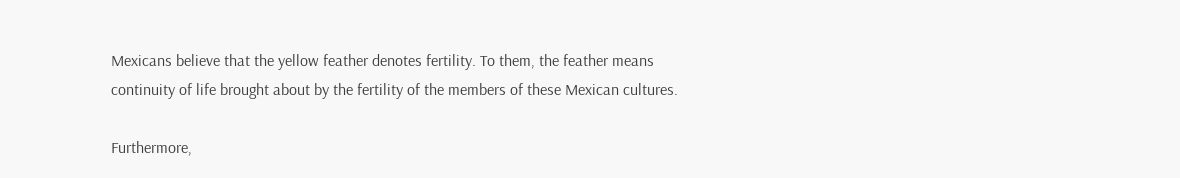Mexicans believe that the yellow feather denotes fertility. To them, the feather means continuity of life brought about by the fertility of the members of these Mexican cultures.

Furthermore,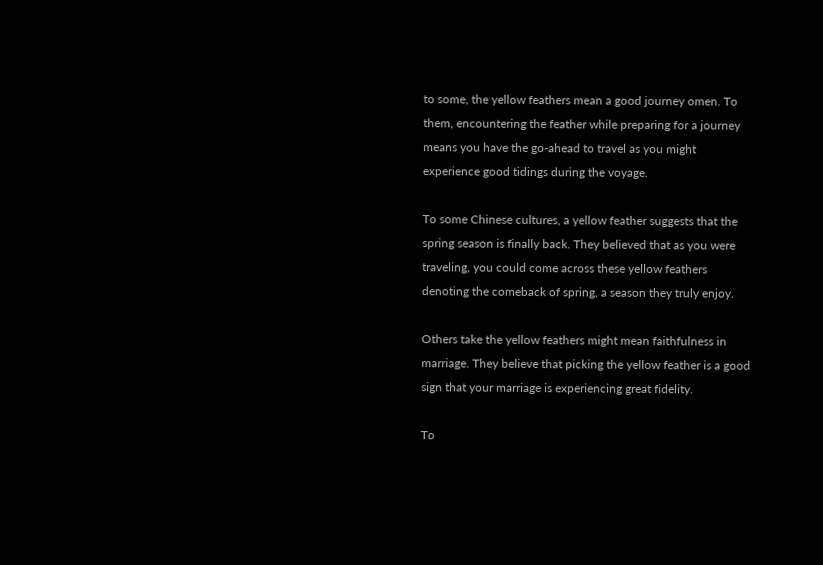to some, the yellow feathers mean a good journey omen. To them, encountering the feather while preparing for a journey means you have the go-ahead to travel as you might experience good tidings during the voyage.

To some Chinese cultures, a yellow feather suggests that the spring season is finally back. They believed that as you were traveling, you could come across these yellow feathers denoting the comeback of spring, a season they truly enjoy.

Others take the yellow feathers might mean faithfulness in marriage. They believe that picking the yellow feather is a good sign that your marriage is experiencing great fidelity.

To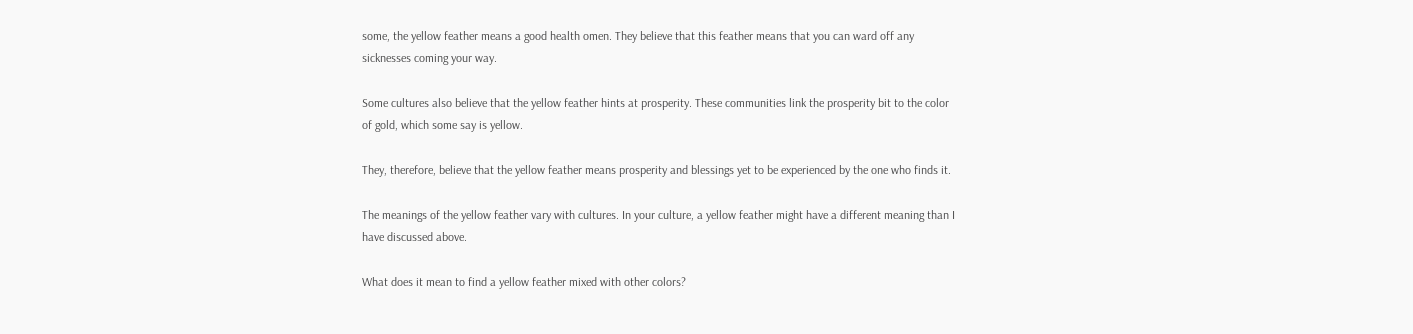some, the yellow feather means a good health omen. They believe that this feather means that you can ward off any sicknesses coming your way.

Some cultures also believe that the yellow feather hints at prosperity. These communities link the prosperity bit to the color of gold, which some say is yellow.

They, therefore, believe that the yellow feather means prosperity and blessings yet to be experienced by the one who finds it.

The meanings of the yellow feather vary with cultures. In your culture, a yellow feather might have a different meaning than I have discussed above.

What does it mean to find a yellow feather mixed with other colors?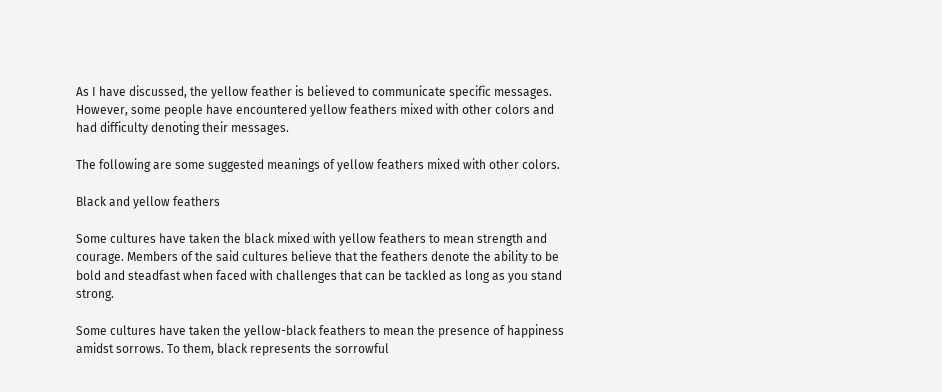As I have discussed, the yellow feather is believed to communicate specific messages. However, some people have encountered yellow feathers mixed with other colors and had difficulty denoting their messages.

The following are some suggested meanings of yellow feathers mixed with other colors.

Black and yellow feathers

Some cultures have taken the black mixed with yellow feathers to mean strength and courage. Members of the said cultures believe that the feathers denote the ability to be bold and steadfast when faced with challenges that can be tackled as long as you stand strong.

Some cultures have taken the yellow-black feathers to mean the presence of happiness amidst sorrows. To them, black represents the sorrowful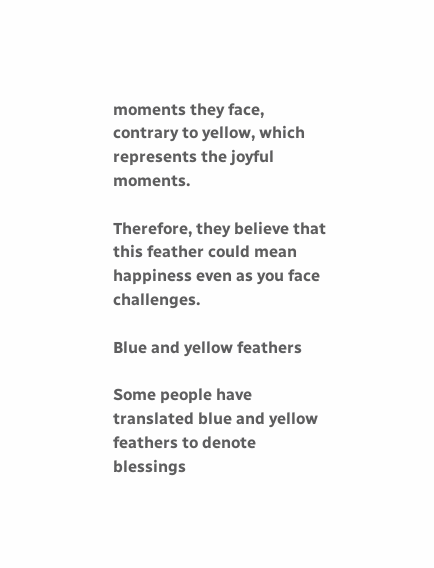moments they face, contrary to yellow, which represents the joyful moments.

Therefore, they believe that this feather could mean happiness even as you face challenges.

Blue and yellow feathers

Some people have translated blue and yellow feathers to denote blessings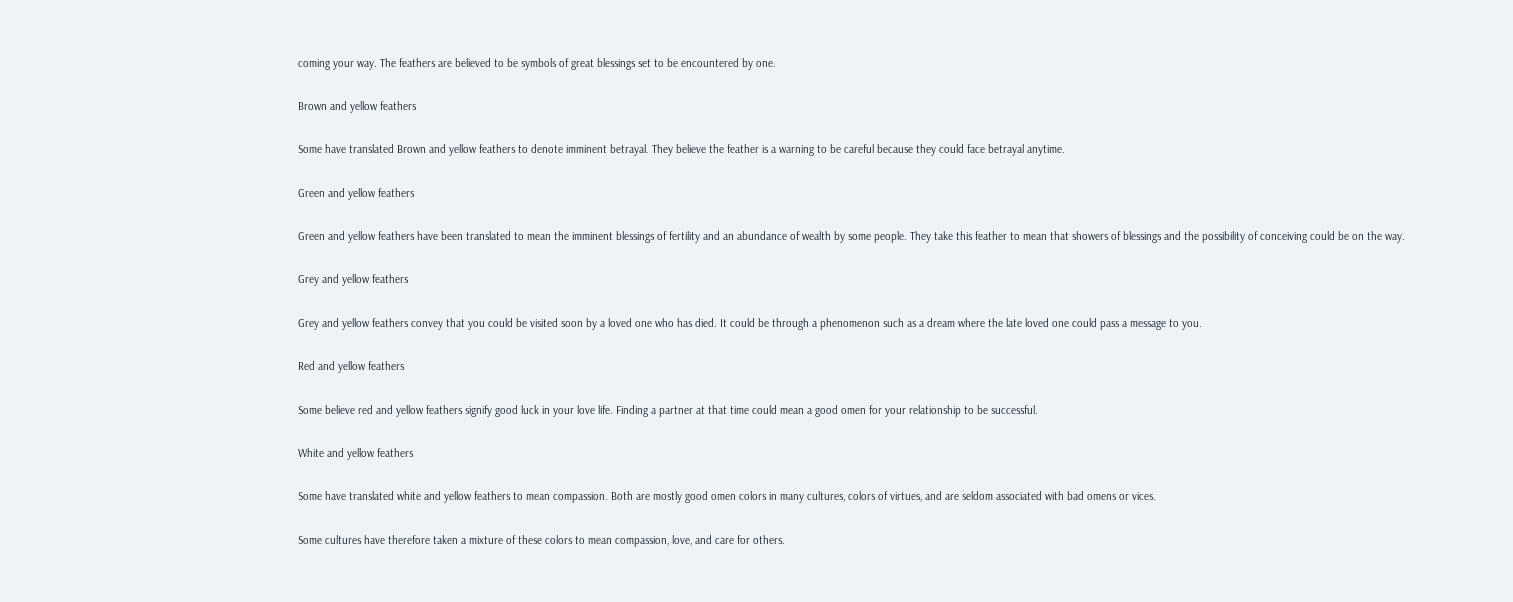coming your way. The feathers are believed to be symbols of great blessings set to be encountered by one.

Brown and yellow feathers

Some have translated Brown and yellow feathers to denote imminent betrayal. They believe the feather is a warning to be careful because they could face betrayal anytime.

Green and yellow feathers

Green and yellow feathers have been translated to mean the imminent blessings of fertility and an abundance of wealth by some people. They take this feather to mean that showers of blessings and the possibility of conceiving could be on the way.

Grey and yellow feathers

Grey and yellow feathers convey that you could be visited soon by a loved one who has died. It could be through a phenomenon such as a dream where the late loved one could pass a message to you.

Red and yellow feathers

Some believe red and yellow feathers signify good luck in your love life. Finding a partner at that time could mean a good omen for your relationship to be successful.

White and yellow feathers

Some have translated white and yellow feathers to mean compassion. Both are mostly good omen colors in many cultures, colors of virtues, and are seldom associated with bad omens or vices.

Some cultures have therefore taken a mixture of these colors to mean compassion, love, and care for others.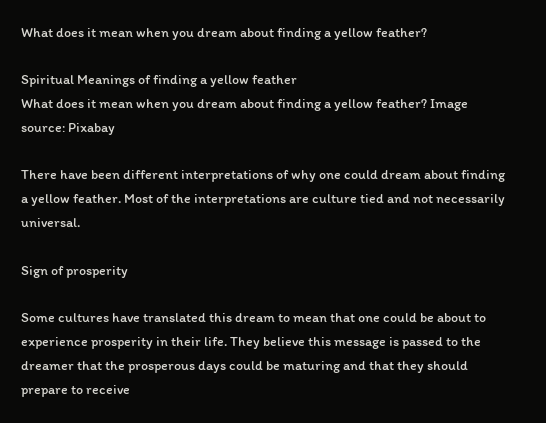What does it mean when you dream about finding a yellow feather?

Spiritual Meanings of finding a yellow feather
What does it mean when you dream about finding a yellow feather? Image source: Pixabay

There have been different interpretations of why one could dream about finding a yellow feather. Most of the interpretations are culture tied and not necessarily universal.

Sign of prosperity

Some cultures have translated this dream to mean that one could be about to experience prosperity in their life. They believe this message is passed to the dreamer that the prosperous days could be maturing and that they should prepare to receive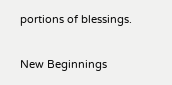portions of blessings.

New Beginnings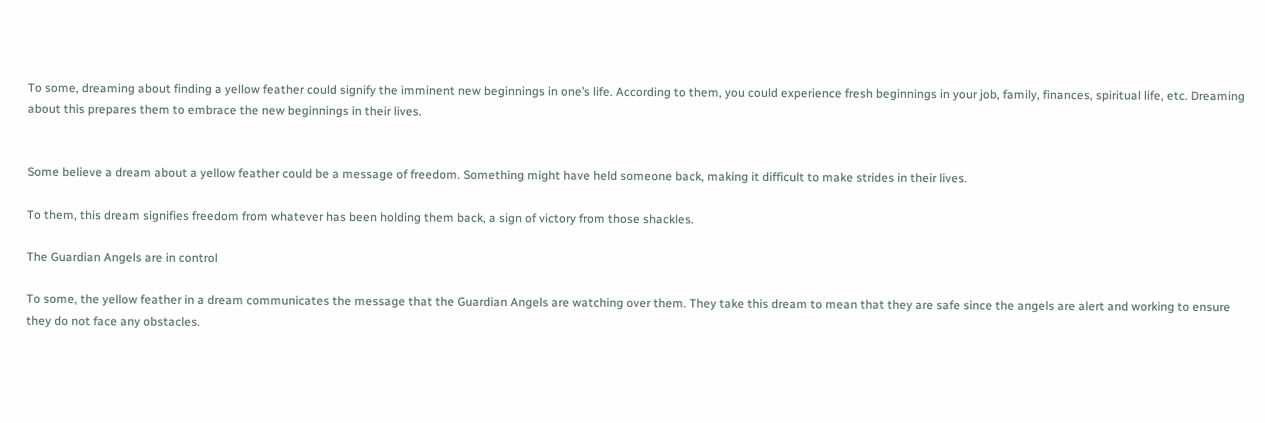To some, dreaming about finding a yellow feather could signify the imminent new beginnings in one’s life. According to them, you could experience fresh beginnings in your job, family, finances, spiritual life, etc. Dreaming about this prepares them to embrace the new beginnings in their lives.


Some believe a dream about a yellow feather could be a message of freedom. Something might have held someone back, making it difficult to make strides in their lives.

To them, this dream signifies freedom from whatever has been holding them back, a sign of victory from those shackles.

The Guardian Angels are in control

To some, the yellow feather in a dream communicates the message that the Guardian Angels are watching over them. They take this dream to mean that they are safe since the angels are alert and working to ensure they do not face any obstacles.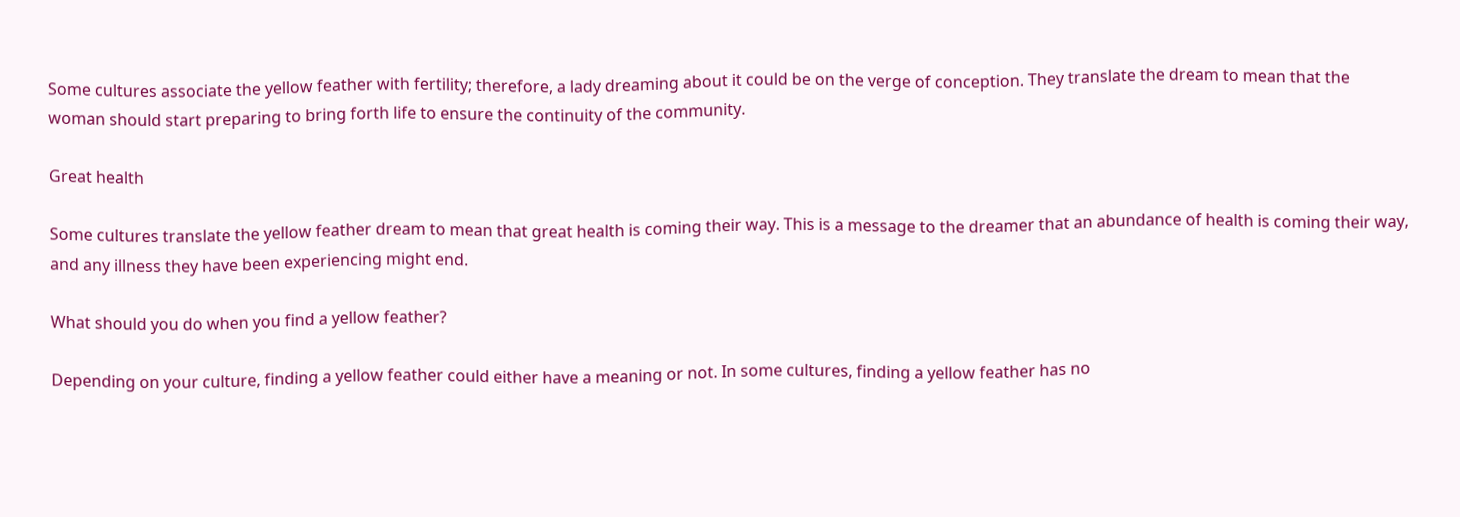Some cultures associate the yellow feather with fertility; therefore, a lady dreaming about it could be on the verge of conception. They translate the dream to mean that the woman should start preparing to bring forth life to ensure the continuity of the community.

Great health

Some cultures translate the yellow feather dream to mean that great health is coming their way. This is a message to the dreamer that an abundance of health is coming their way, and any illness they have been experiencing might end.

What should you do when you find a yellow feather?

Depending on your culture, finding a yellow feather could either have a meaning or not. In some cultures, finding a yellow feather has no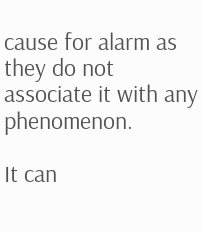cause for alarm as they do not associate it with any phenomenon.

It can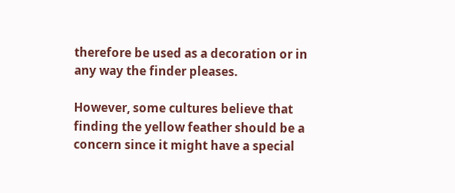therefore be used as a decoration or in any way the finder pleases.

However, some cultures believe that finding the yellow feather should be a concern since it might have a special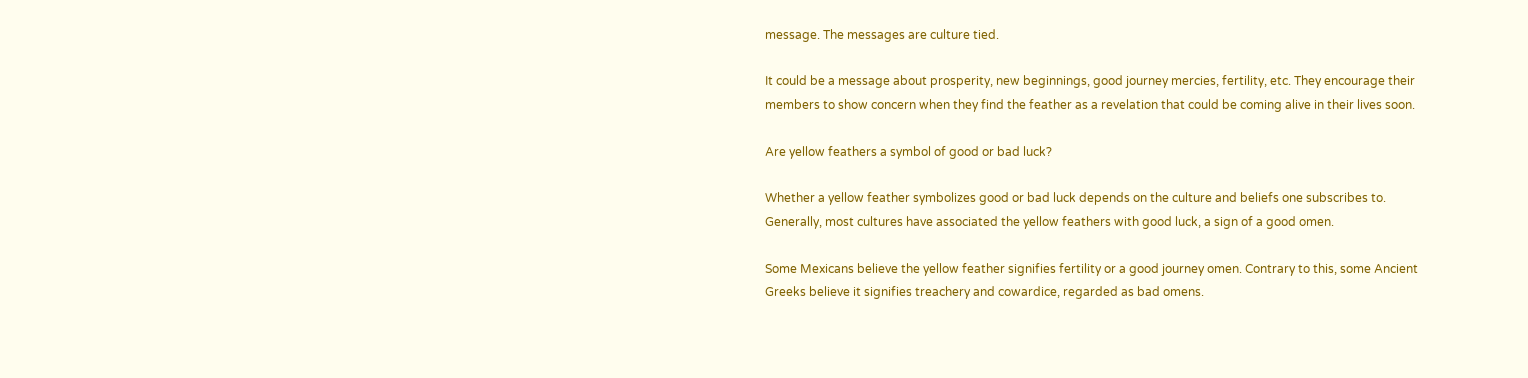message. The messages are culture tied.

It could be a message about prosperity, new beginnings, good journey mercies, fertility, etc. They encourage their members to show concern when they find the feather as a revelation that could be coming alive in their lives soon.

Are yellow feathers a symbol of good or bad luck?

Whether a yellow feather symbolizes good or bad luck depends on the culture and beliefs one subscribes to. Generally, most cultures have associated the yellow feathers with good luck, a sign of a good omen.

Some Mexicans believe the yellow feather signifies fertility or a good journey omen. Contrary to this, some Ancient Greeks believe it signifies treachery and cowardice, regarded as bad omens.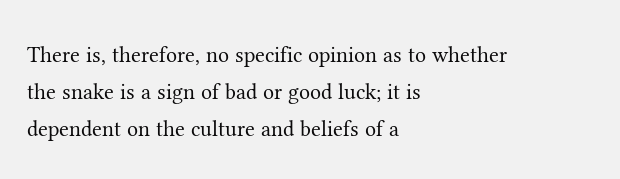There is, therefore, no specific opinion as to whether the snake is a sign of bad or good luck; it is dependent on the culture and beliefs of a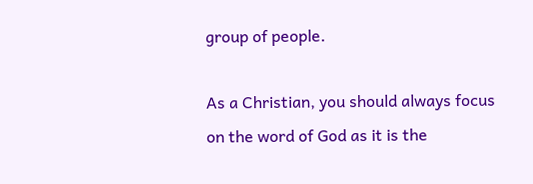group of people.

As a Christian, you should always focus on the word of God as it is the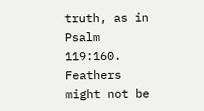truth, as in Psalm 119:160. Feathers might not be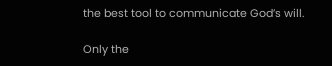the best tool to communicate God’s will.

Only the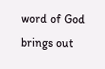word of God brings out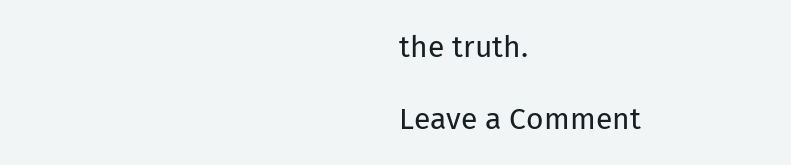the truth.

Leave a Comment